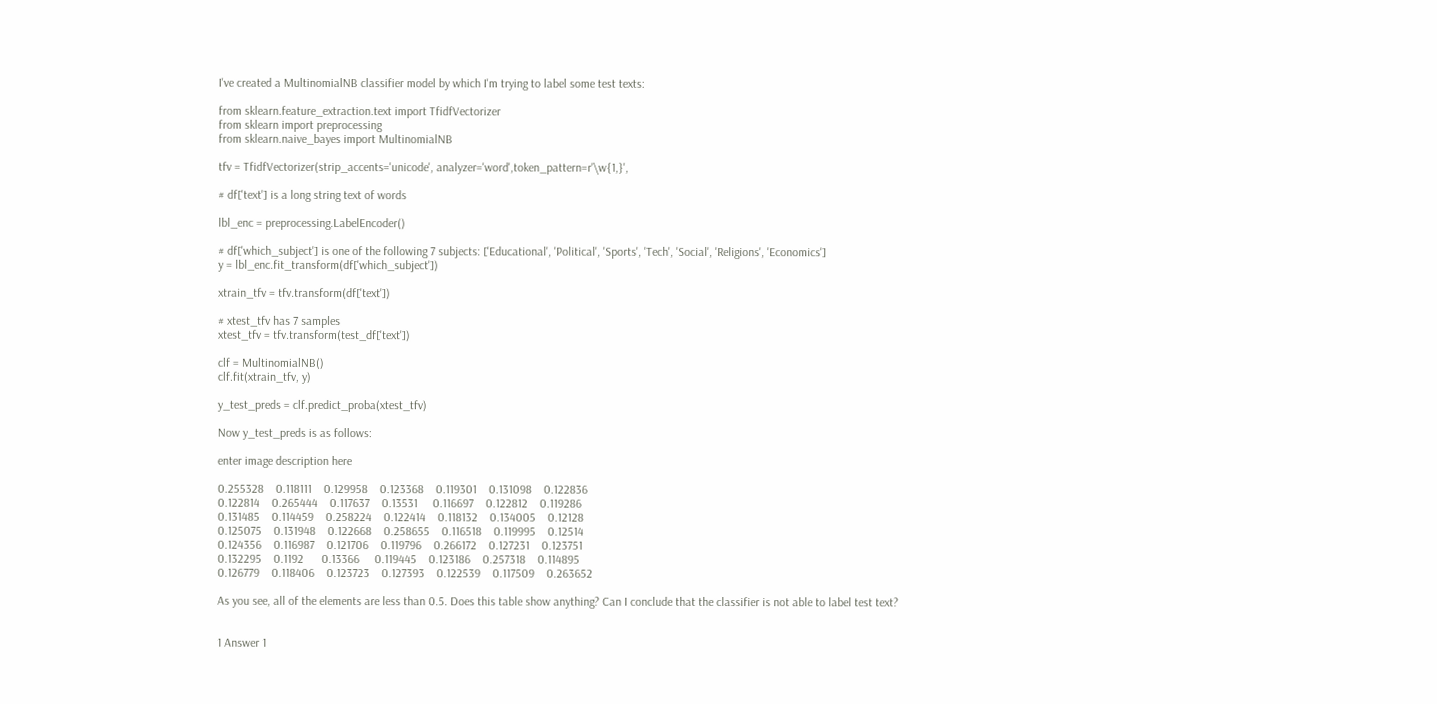I've created a MultinomialNB classifier model by which I'm trying to label some test texts:

from sklearn.feature_extraction.text import TfidfVectorizer
from sklearn import preprocessing
from sklearn.naive_bayes import MultinomialNB

tfv = TfidfVectorizer(strip_accents='unicode', analyzer='word',token_pattern=r'\w{1,}',

# df['text'] is a long string text of words

lbl_enc = preprocessing.LabelEncoder()

# df['which_subject'] is one of the following 7 subjects: ['Educational', 'Political', 'Sports', 'Tech', 'Social', 'Religions', 'Economics']
y = lbl_enc.fit_transform(df['which_subject'])

xtrain_tfv = tfv.transform(df['text'])

# xtest_tfv has 7 samples
xtest_tfv = tfv.transform(test_df['text'])

clf = MultinomialNB()
clf.fit(xtrain_tfv, y)

y_test_preds = clf.predict_proba(xtest_tfv)

Now y_test_preds is as follows:

enter image description here

0.255328    0.118111    0.129958    0.123368    0.119301    0.131098    0.122836
0.122814    0.265444    0.117637    0.13531     0.116697    0.122812    0.119286
0.131485    0.114459    0.258224    0.122414    0.118132    0.134005    0.12128
0.125075    0.131948    0.122668    0.258655    0.116518    0.119995    0.12514
0.124356    0.116987    0.121706    0.119796    0.266172    0.127231    0.123751
0.132295    0.1192      0.13366     0.119445    0.123186    0.257318    0.114895
0.126779    0.118406    0.123723    0.127393    0.122539    0.117509    0.263652

As you see, all of the elements are less than 0.5. Does this table show anything? Can I conclude that the classifier is not able to label test text?


1 Answer 1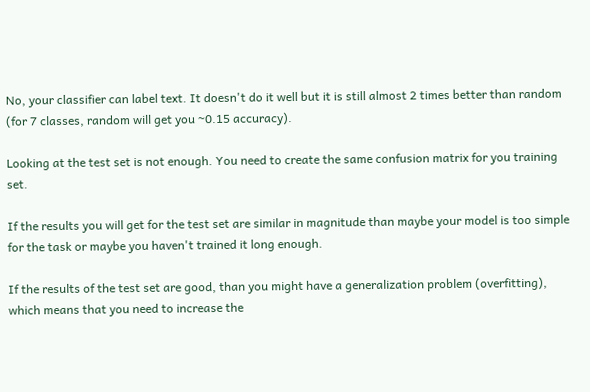No, your classifier can label text. It doesn't do it well but it is still almost 2 times better than random (for 7 classes, random will get you ~0.15 accuracy).

Looking at the test set is not enough. You need to create the same confusion matrix for you training set.

If the results you will get for the test set are similar in magnitude than maybe your model is too simple for the task or maybe you haven't trained it long enough.

If the results of the test set are good, than you might have a generalization problem (overfitting), which means that you need to increase the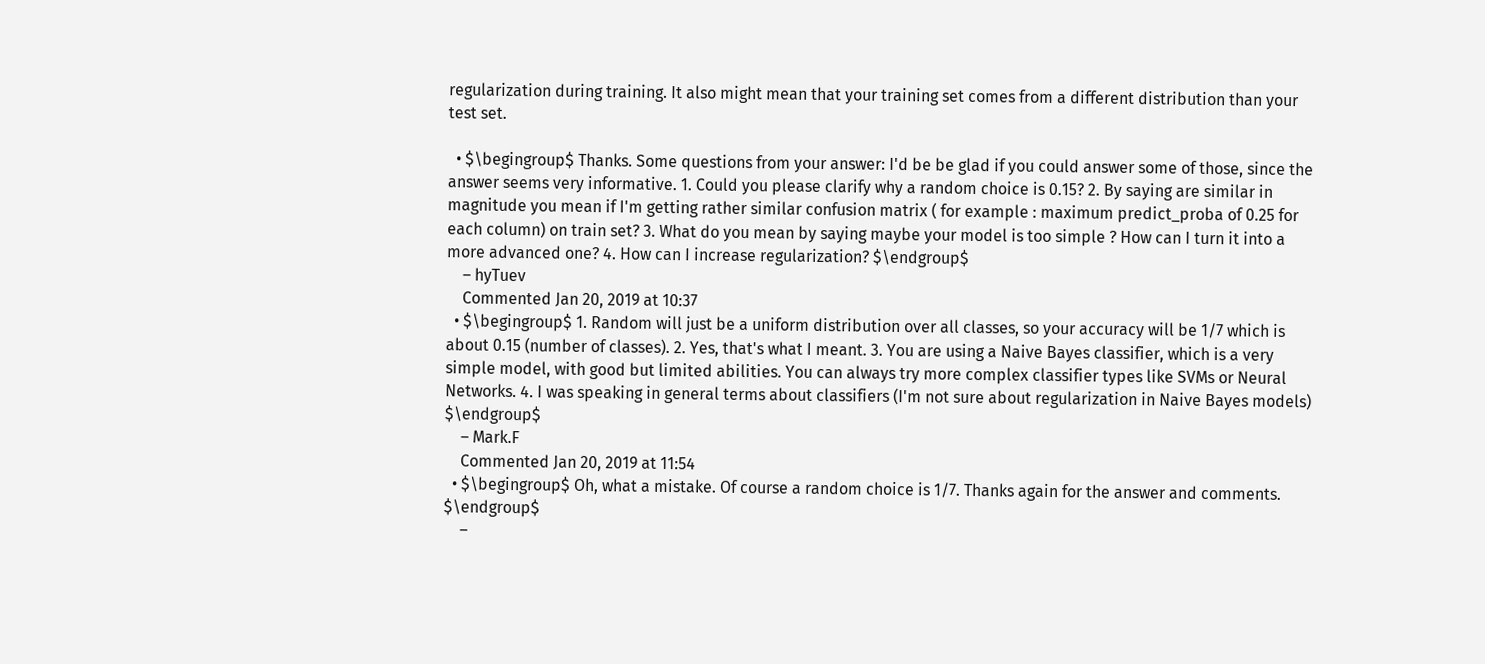regularization during training. It also might mean that your training set comes from a different distribution than your test set.

  • $\begingroup$ Thanks. Some questions from your answer: I'd be be glad if you could answer some of those, since the answer seems very informative. 1. Could you please clarify why a random choice is 0.15? 2. By saying are similar in magnitude you mean if I'm getting rather similar confusion matrix ( for example : maximum predict_proba of 0.25 for each column) on train set? 3. What do you mean by saying maybe your model is too simple ? How can I turn it into a more advanced one? 4. How can I increase regularization? $\endgroup$
    – hyTuev
    Commented Jan 20, 2019 at 10:37
  • $\begingroup$ 1. Random will just be a uniform distribution over all classes, so your accuracy will be 1/7 which is about 0.15 (number of classes). 2. Yes, that's what I meant. 3. You are using a Naive Bayes classifier, which is a very simple model, with good but limited abilities. You can always try more complex classifier types like SVMs or Neural Networks. 4. I was speaking in general terms about classifiers (I'm not sure about regularization in Naive Bayes models) $\endgroup$
    – Mark.F
    Commented Jan 20, 2019 at 11:54
  • $\begingroup$ Oh, what a mistake. Of course a random choice is 1/7. Thanks again for the answer and comments. $\endgroup$
    –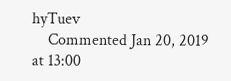hyTuev
    Commented Jan 20, 2019 at 13:00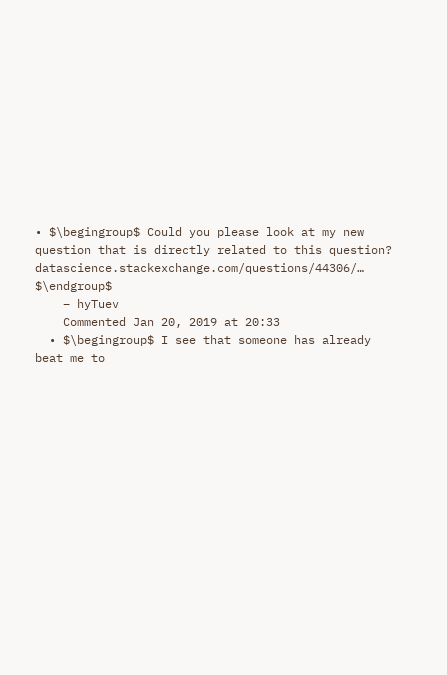• $\begingroup$ Could you please look at my new question that is directly related to this question? datascience.stackexchange.com/questions/44306/… $\endgroup$
    – hyTuev
    Commented Jan 20, 2019 at 20:33
  • $\begingroup$ I see that someone has already beat me to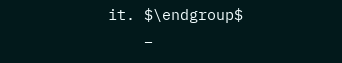it. $\endgroup$
    –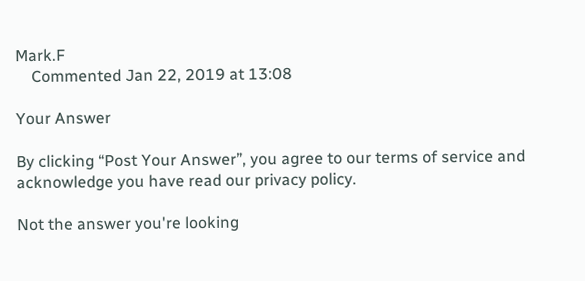Mark.F
    Commented Jan 22, 2019 at 13:08

Your Answer

By clicking “Post Your Answer”, you agree to our terms of service and acknowledge you have read our privacy policy.

Not the answer you're looking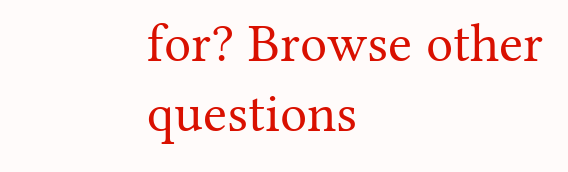for? Browse other questions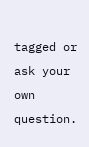tagged or ask your own question.